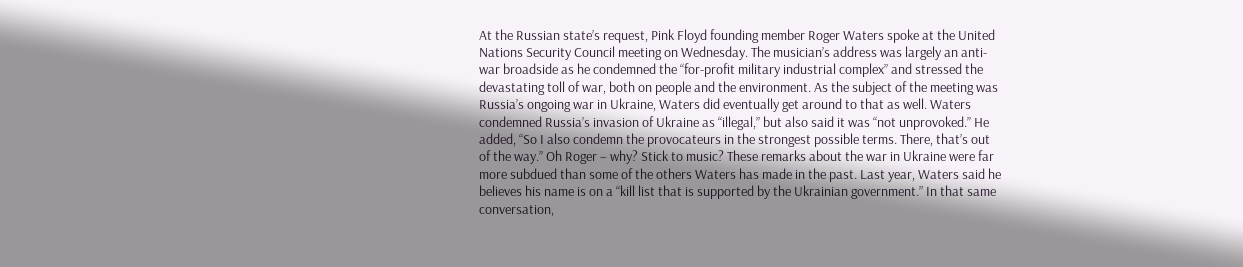At the Russian state’s request, Pink Floyd founding member Roger Waters spoke at the United Nations Security Council meeting on Wednesday. The musician’s address was largely an anti-war broadside as he condemned the “for-profit military industrial complex” and stressed the devastating toll of war, both on people and the environment. As the subject of the meeting was Russia’s ongoing war in Ukraine, Waters did eventually get around to that as well. Waters condemned Russia’s invasion of Ukraine as “illegal,” but also said it was “not unprovoked.” He added, “So I also condemn the provocateurs in the strongest possible terms. There, that’s out of the way.” Oh Roger – why? Stick to music? These remarks about the war in Ukraine were far more subdued than some of the others Waters has made in the past. Last year, Waters said he believes his name is on a “kill list that is supported by the Ukrainian government.” In that same conversation,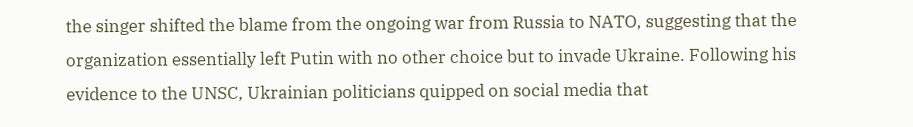the singer shifted the blame from the ongoing war from Russia to NATO, suggesting that the organization essentially left Putin with no other choice but to invade Ukraine. Following his evidence to the UNSC, Ukrainian politicians quipped on social media that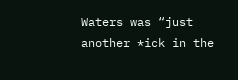Waters was “just another *ick in the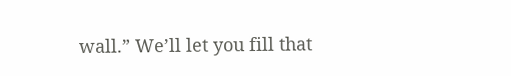wall.” We’ll let you fill that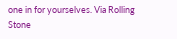one in for yourselves. Via Rolling Stone